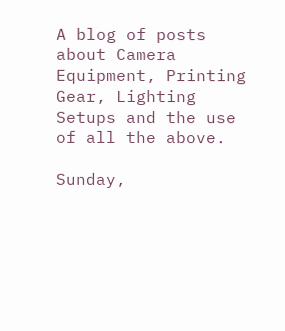A blog of posts about Camera Equipment, Printing Gear, Lighting Setups and the use of all the above.

Sunday,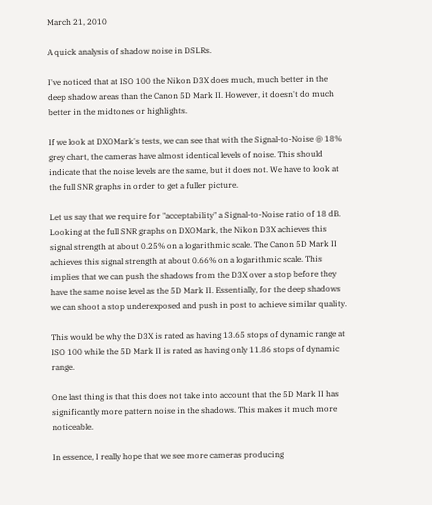March 21, 2010

A quick analysis of shadow noise in DSLRs.

I've noticed that at ISO 100 the Nikon D3X does much, much better in the deep shadow areas than the Canon 5D Mark II. However, it doesn't do much better in the midtones or highlights.

If we look at DXOMark's tests, we can see that with the Signal-to-Noise @ 18% grey chart, the cameras have almost identical levels of noise. This should indicate that the noise levels are the same, but it does not. We have to look at the full SNR graphs in order to get a fuller picture.

Let us say that we require for "acceptability" a Signal-to-Noise ratio of 18 dB. Looking at the full SNR graphs on DXOMark, the Nikon D3X achieves this signal strength at about 0.25% on a logarithmic scale. The Canon 5D Mark II achieves this signal strength at about 0.66% on a logarithmic scale. This implies that we can push the shadows from the D3X over a stop before they have the same noise level as the 5D Mark II. Essentially, for the deep shadows we can shoot a stop underexposed and push in post to achieve similar quality.

This would be why the D3X is rated as having 13.65 stops of dynamic range at ISO 100 while the 5D Mark II is rated as having only 11.86 stops of dynamic range.

One last thing is that this does not take into account that the 5D Mark II has significantly more pattern noise in the shadows. This makes it much more noticeable.

In essence, I really hope that we see more cameras producing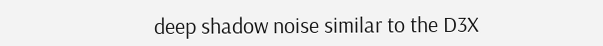deep shadow noise similar to the D3X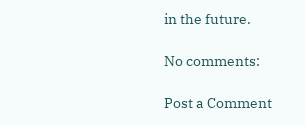in the future.

No comments:

Post a Comment